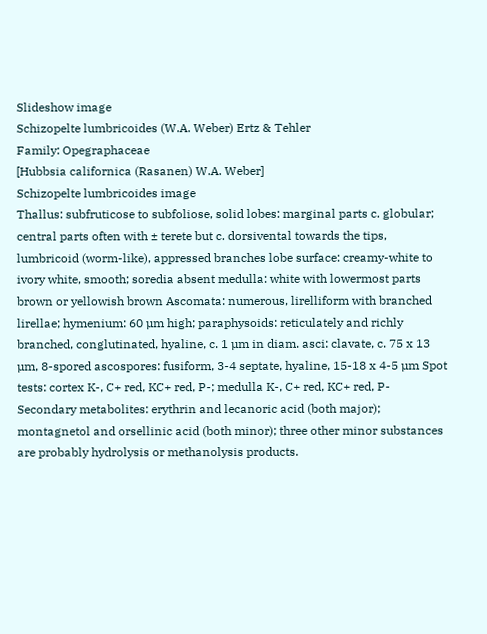Slideshow image
Schizopelte lumbricoides (W.A. Weber) Ertz & Tehler
Family: Opegraphaceae
[Hubbsia californica (Rasanen) W.A. Weber]
Schizopelte lumbricoides image
Thallus: subfruticose to subfoliose, solid lobes: marginal parts c. globular; central parts often with ± terete but c. dorsivental towards the tips, lumbricoid (worm-like), appressed branches lobe surface: creamy-white to ivory white, smooth; soredia absent medulla: white with lowermost parts brown or yellowish brown Ascomata: numerous, lirelliform with branched lirellae; hymenium: 60 µm high; paraphysoids: reticulately and richly branched, conglutinated, hyaline, c. 1 µm in diam. asci: clavate, c. 75 x 13 µm, 8-spored ascospores: fusiform, 3-4 septate, hyaline, 15-18 x 4-5 µm Spot tests: cortex K-, C+ red, KC+ red, P-; medulla K-, C+ red, KC+ red, P- Secondary metabolites: erythrin and lecanoric acid (both major); montagnetol and orsellinic acid (both minor); three other minor substances are probably hydrolysis or methanolysis products.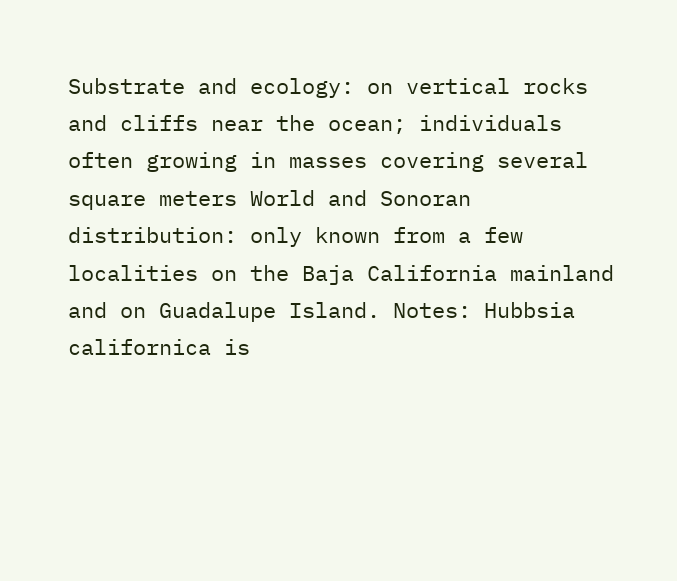Substrate and ecology: on vertical rocks and cliffs near the ocean; individuals often growing in masses covering several square meters World and Sonoran distribution: only known from a few localities on the Baja California mainland and on Guadalupe Island. Notes: Hubbsia californica is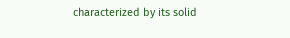characterized by its solid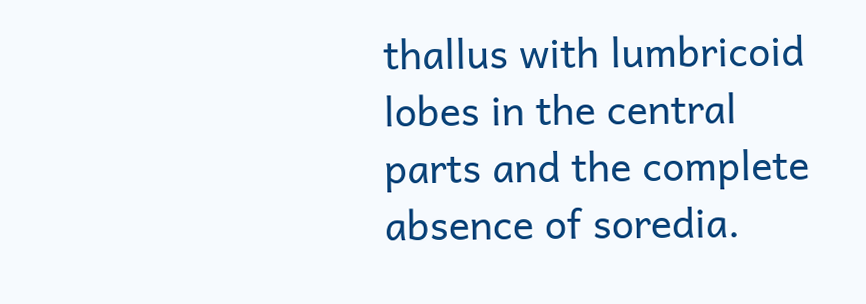thallus with lumbricoid lobes in the central parts and the complete absence of soredia.